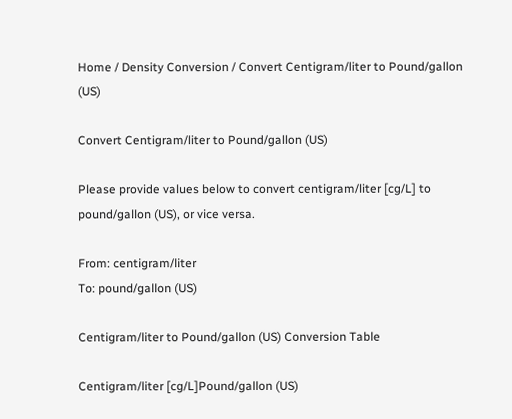Home / Density Conversion / Convert Centigram/liter to Pound/gallon (US)

Convert Centigram/liter to Pound/gallon (US)

Please provide values below to convert centigram/liter [cg/L] to pound/gallon (US), or vice versa.

From: centigram/liter
To: pound/gallon (US)

Centigram/liter to Pound/gallon (US) Conversion Table

Centigram/liter [cg/L]Pound/gallon (US)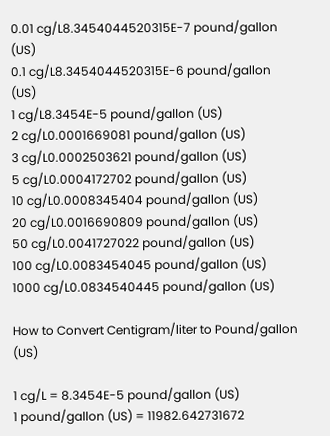0.01 cg/L8.3454044520315E-7 pound/gallon (US)
0.1 cg/L8.3454044520315E-6 pound/gallon (US)
1 cg/L8.3454E-5 pound/gallon (US)
2 cg/L0.0001669081 pound/gallon (US)
3 cg/L0.0002503621 pound/gallon (US)
5 cg/L0.0004172702 pound/gallon (US)
10 cg/L0.0008345404 pound/gallon (US)
20 cg/L0.0016690809 pound/gallon (US)
50 cg/L0.0041727022 pound/gallon (US)
100 cg/L0.0083454045 pound/gallon (US)
1000 cg/L0.0834540445 pound/gallon (US)

How to Convert Centigram/liter to Pound/gallon (US)

1 cg/L = 8.3454E-5 pound/gallon (US)
1 pound/gallon (US) = 11982.642731672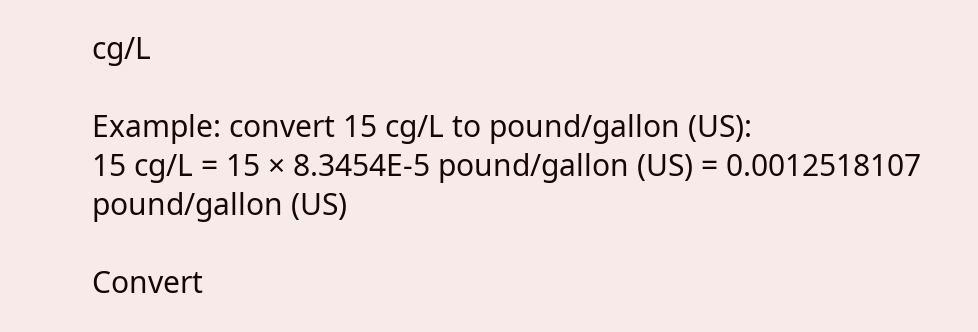cg/L

Example: convert 15 cg/L to pound/gallon (US):
15 cg/L = 15 × 8.3454E-5 pound/gallon (US) = 0.0012518107 pound/gallon (US)

Convert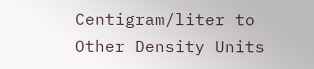Centigram/liter to Other Density Units